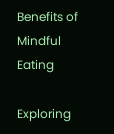Benefits of Mindful Eating

Exploring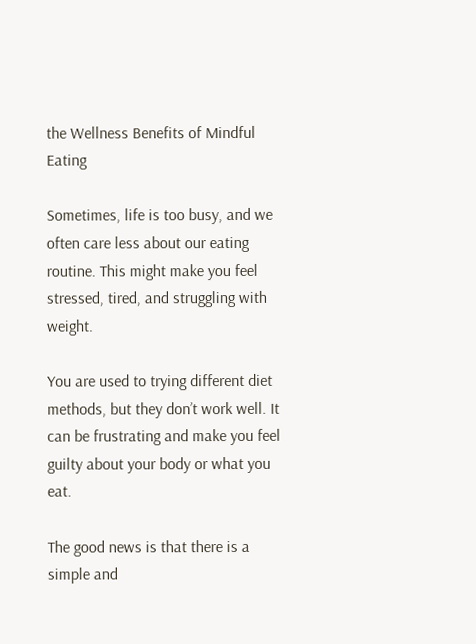the Wellness Benefits of Mindful Eating

Sometimes, life is too busy, and we often care less about our eating routine. This might make you feel stressed, tired, and struggling with weight.

You are used to trying different diet methods, but they don’t work well. It can be frustrating and make you feel guilty about your body or what you eat.

The good news is that there is a simple and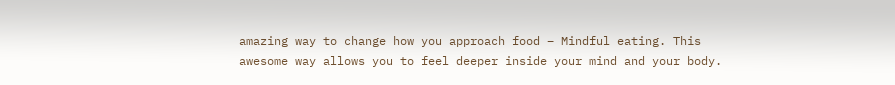amazing way to change how you approach food – Mindful eating. This awesome way allows you to feel deeper inside your mind and your body.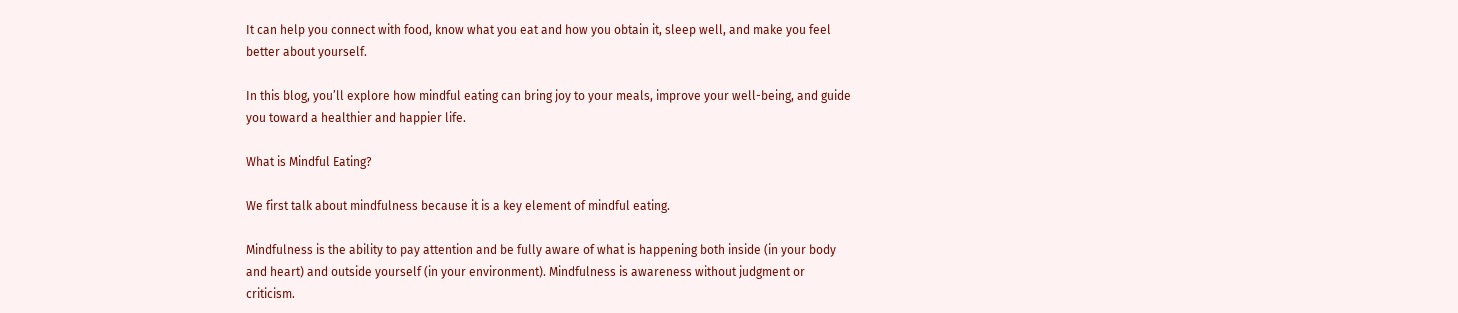It can help you connect with food, know what you eat and how you obtain it, sleep well, and make you feel better about yourself.

In this blog, you’ll explore how mindful eating can bring joy to your meals, improve your well-being, and guide you toward a healthier and happier life.

What is Mindful Eating?

We first talk about mindfulness because it is a key element of mindful eating.

Mindfulness is the ability to pay attention and be fully aware of what is happening both inside (in your body and heart) and outside yourself (in your environment). Mindfulness is awareness without judgment or criticism.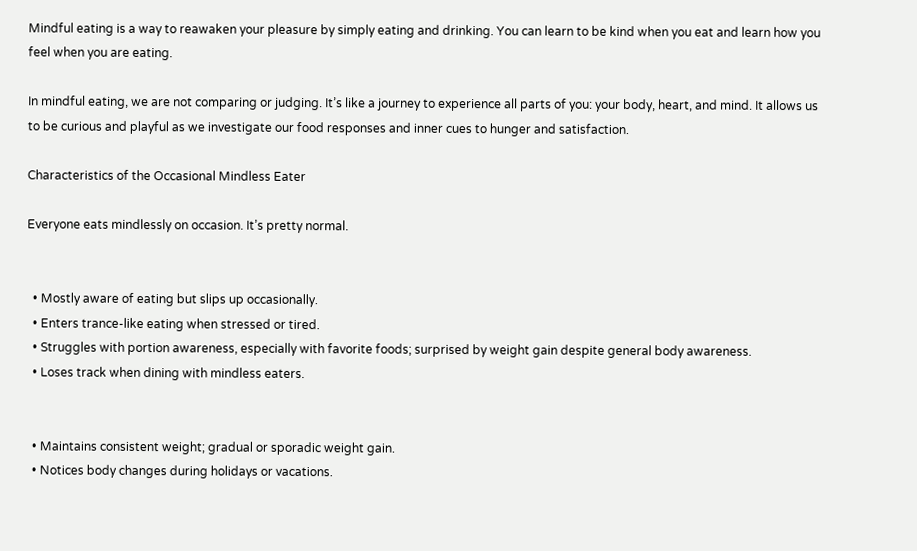Mindful eating is a way to reawaken your pleasure by simply eating and drinking. You can learn to be kind when you eat and learn how you feel when you are eating.

In mindful eating, we are not comparing or judging. It’s like a journey to experience all parts of you: your body, heart, and mind. It allows us to be curious and playful as we investigate our food responses and inner cues to hunger and satisfaction.

Characteristics of the Occasional Mindless Eater

Everyone eats mindlessly on occasion. It’s pretty normal.


  • Mostly aware of eating but slips up occasionally.
  • Enters trance-like eating when stressed or tired.
  • Struggles with portion awareness, especially with favorite foods; surprised by weight gain despite general body awareness.
  • Loses track when dining with mindless eaters.


  • Maintains consistent weight; gradual or sporadic weight gain.
  • Notices body changes during holidays or vacations.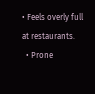• Feels overly full at restaurants.
  • Prone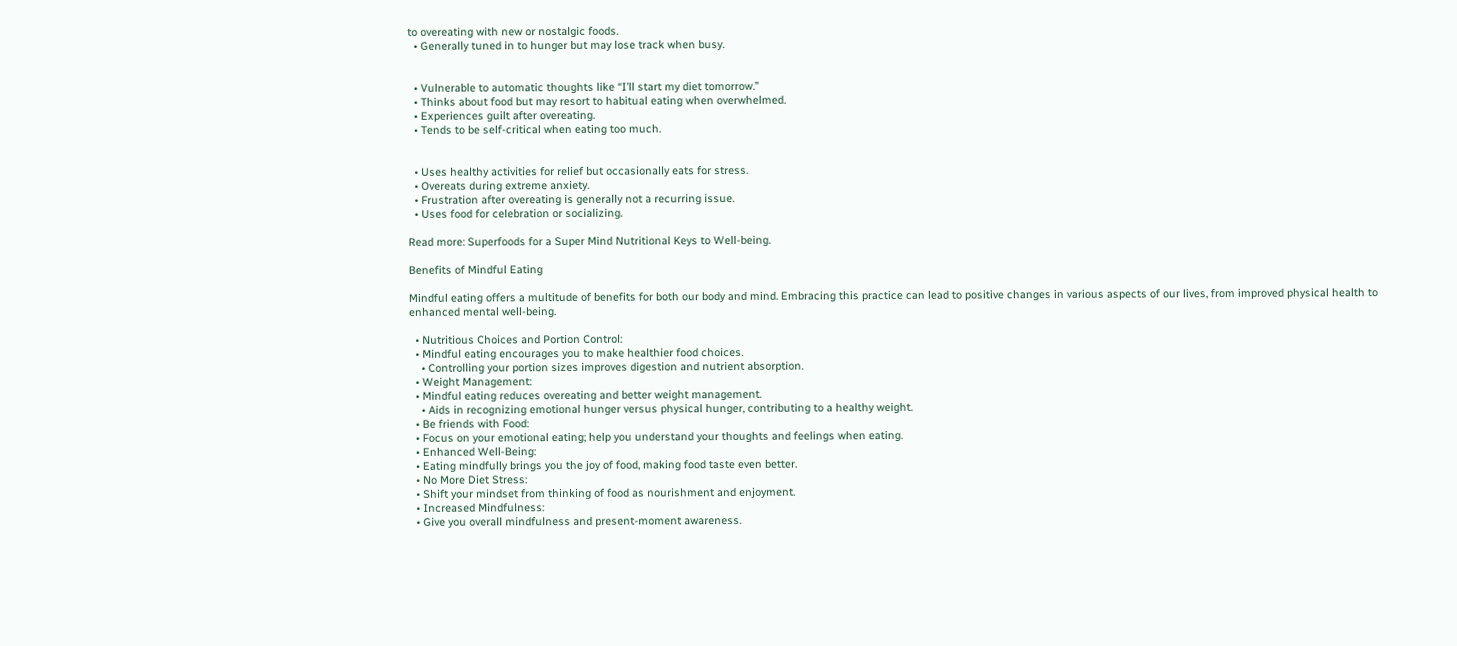to overeating with new or nostalgic foods.
  • Generally tuned in to hunger but may lose track when busy.


  • Vulnerable to automatic thoughts like “I’ll start my diet tomorrow.”
  • Thinks about food but may resort to habitual eating when overwhelmed.
  • Experiences guilt after overeating.
  • Tends to be self-critical when eating too much.


  • Uses healthy activities for relief but occasionally eats for stress.
  • Overeats during extreme anxiety.
  • Frustration after overeating is generally not a recurring issue.
  • Uses food for celebration or socializing.

Read more: Superfoods for a Super Mind Nutritional Keys to Well-being.

Benefits of Mindful Eating

Mindful eating offers a multitude of benefits for both our body and mind. Embracing this practice can lead to positive changes in various aspects of our lives, from improved physical health to enhanced mental well-being.

  • Nutritious Choices and Portion Control:
  • Mindful eating encourages you to make healthier food choices.
    • Controlling your portion sizes improves digestion and nutrient absorption.
  • Weight Management:
  • Mindful eating reduces overeating and better weight management.
    • Aids in recognizing emotional hunger versus physical hunger, contributing to a healthy weight.
  • Be friends with Food:
  • Focus on your emotional eating; help you understand your thoughts and feelings when eating.
  • Enhanced Well-Being:
  • Eating mindfully brings you the joy of food, making food taste even better.
  • No More Diet Stress:
  • Shift your mindset from thinking of food as nourishment and enjoyment.
  • Increased Mindfulness:
  • Give you overall mindfulness and present-moment awareness.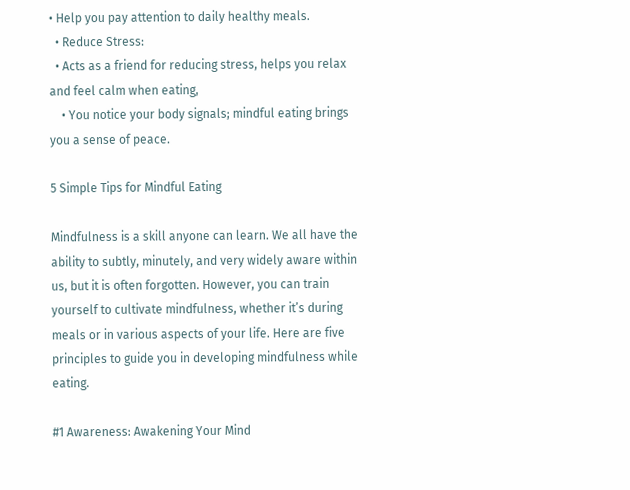• Help you pay attention to daily healthy meals.
  • Reduce Stress:
  • Acts as a friend for reducing stress, helps you relax and feel calm when eating,
    • You notice your body signals; mindful eating brings you a sense of peace.

5 Simple Tips for Mindful Eating

Mindfulness is a skill anyone can learn. We all have the ability to subtly, minutely, and very widely aware within us, but it is often forgotten. However, you can train yourself to cultivate mindfulness, whether it’s during meals or in various aspects of your life. Here are five principles to guide you in developing mindfulness while eating.

#1 Awareness: Awakening Your Mind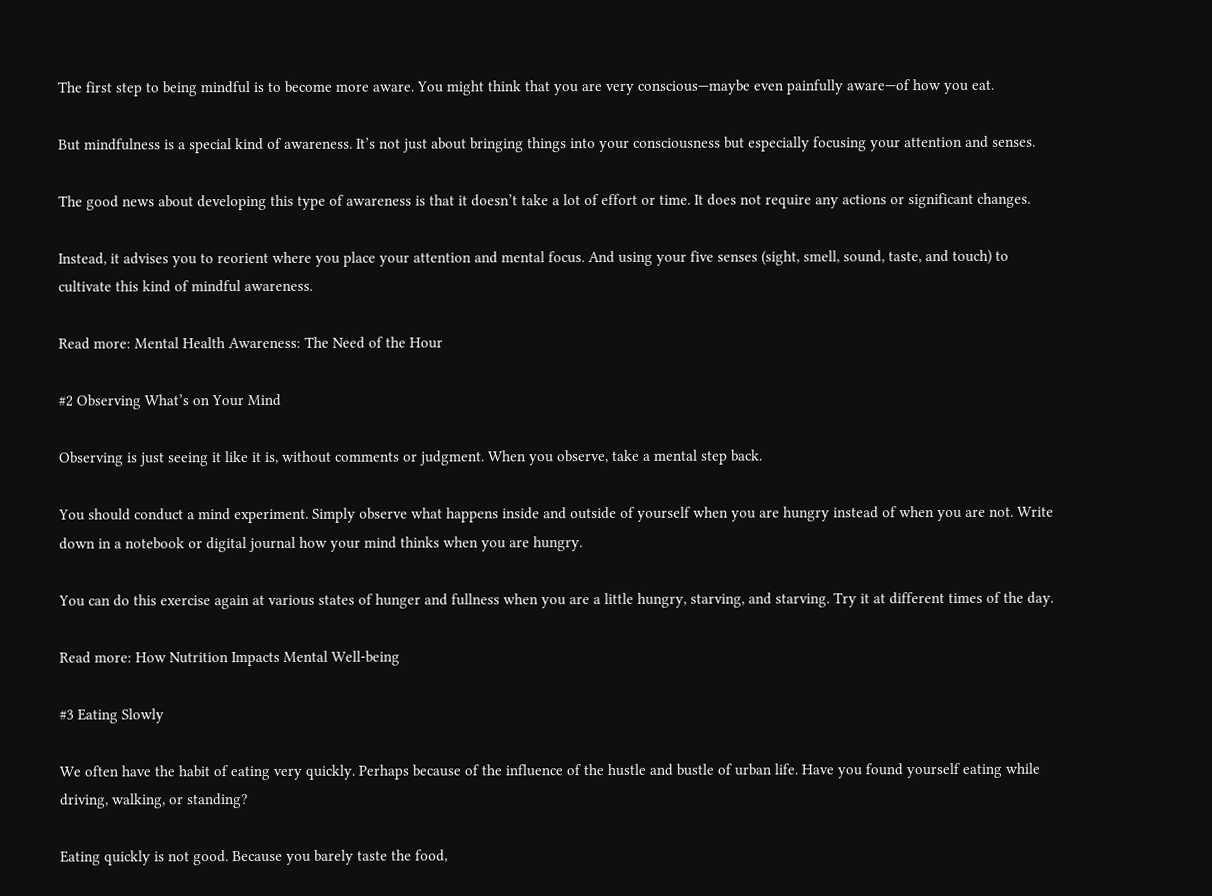The first step to being mindful is to become more aware. You might think that you are very conscious—maybe even painfully aware—of how you eat.

But mindfulness is a special kind of awareness. It’s not just about bringing things into your consciousness but especially focusing your attention and senses.

The good news about developing this type of awareness is that it doesn’t take a lot of effort or time. It does not require any actions or significant changes.

Instead, it advises you to reorient where you place your attention and mental focus. And using your five senses (sight, smell, sound, taste, and touch) to cultivate this kind of mindful awareness.

Read more: Mental Health Awareness: The Need of the Hour

#2 Observing What’s on Your Mind

Observing is just seeing it like it is, without comments or judgment. When you observe, take a mental step back.

You should conduct a mind experiment. Simply observe what happens inside and outside of yourself when you are hungry instead of when you are not. Write down in a notebook or digital journal how your mind thinks when you are hungry.

You can do this exercise again at various states of hunger and fullness when you are a little hungry, starving, and starving. Try it at different times of the day.

Read more: How Nutrition Impacts Mental Well-being

#3 Eating Slowly

We often have the habit of eating very quickly. Perhaps because of the influence of the hustle and bustle of urban life. Have you found yourself eating while driving, walking, or standing?

Eating quickly is not good. Because you barely taste the food,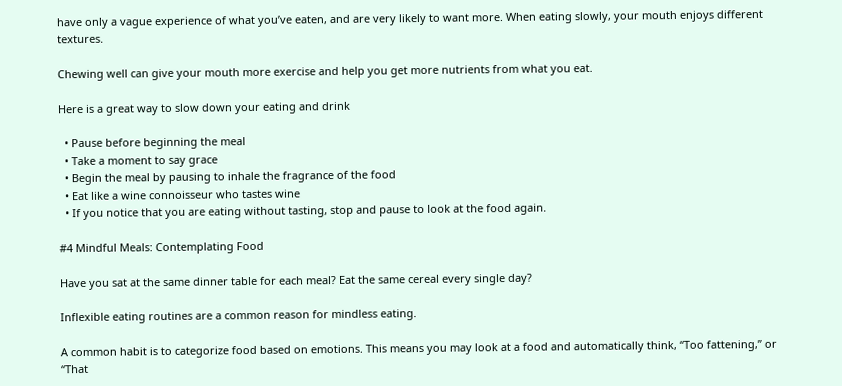have only a vague experience of what you’ve eaten, and are very likely to want more. When eating slowly, your mouth enjoys different textures.

Chewing well can give your mouth more exercise and help you get more nutrients from what you eat.

Here is a great way to slow down your eating and drink

  • Pause before beginning the meal
  • Take a moment to say grace
  • Begin the meal by pausing to inhale the fragrance of the food
  • Eat like a wine connoisseur who tastes wine
  • If you notice that you are eating without tasting, stop and pause to look at the food again.

#4 Mindful Meals: Contemplating Food

Have you sat at the same dinner table for each meal? Eat the same cereal every single day?

Inflexible eating routines are a common reason for mindless eating.

A common habit is to categorize food based on emotions. This means you may look at a food and automatically think, “Too fattening,” or “That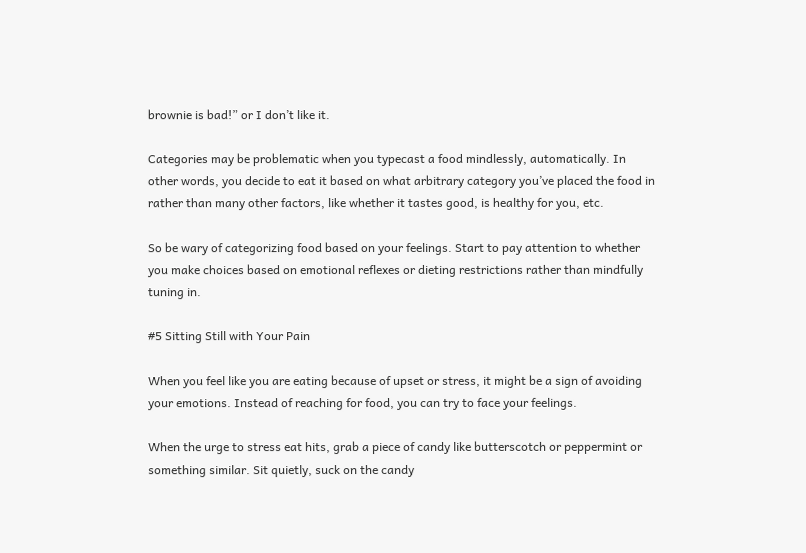brownie is bad!” or I don’t like it.

Categories may be problematic when you typecast a food mindlessly, automatically. In other words, you decide to eat it based on what arbitrary category you’ve placed the food in rather than many other factors, like whether it tastes good, is healthy for you, etc.

So be wary of categorizing food based on your feelings. Start to pay attention to whether you make choices based on emotional reflexes or dieting restrictions rather than mindfully tuning in.

#5 Sitting Still with Your Pain

When you feel like you are eating because of upset or stress, it might be a sign of avoiding your emotions. Instead of reaching for food, you can try to face your feelings.

When the urge to stress eat hits, grab a piece of candy like butterscotch or peppermint or something similar. Sit quietly, suck on the candy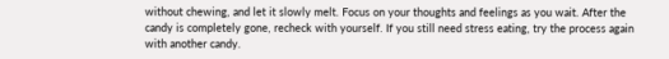without chewing, and let it slowly melt. Focus on your thoughts and feelings as you wait. After the candy is completely gone, recheck with yourself. If you still need stress eating, try the process again with another candy.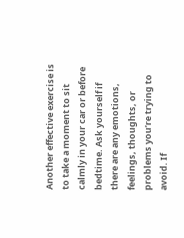Another effective exercise is to take a moment to sit calmly in your car or before bedtime. Ask yourself if there are any emotions, feelings, thoughts, or problems you’re trying to avoid. If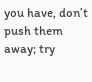you have, don’t push them away; try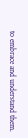to embrace and understand them.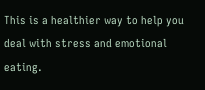This is a healthier way to help you deal with stress and emotional eating.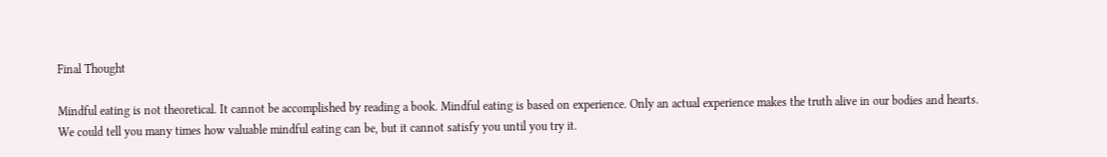Final Thought

Mindful eating is not theoretical. It cannot be accomplished by reading a book. Mindful eating is based on experience. Only an actual experience makes the truth alive in our bodies and hearts. We could tell you many times how valuable mindful eating can be, but it cannot satisfy you until you try it.